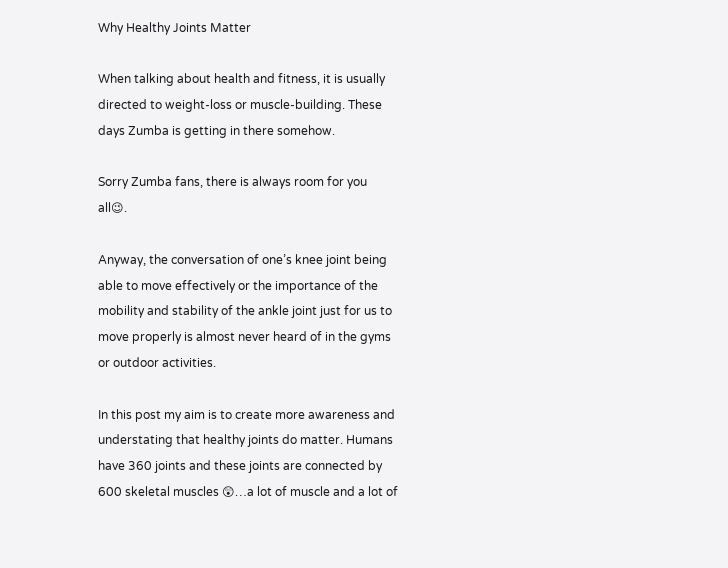Why Healthy Joints Matter

When talking about health and fitness, it is usually directed to weight-loss or muscle-building. These days Zumba is getting in there somehow.

Sorry Zumba fans, there is always room for you all😉.

Anyway, the conversation of one’s knee joint being able to move effectively or the importance of the mobility and stability of the ankle joint just for us to move properly is almost never heard of in the gyms or outdoor activities.

In this post my aim is to create more awareness and understating that healthy joints do matter. Humans have 360 joints and these joints are connected by 600 skeletal muscles 😲…a lot of muscle and a lot of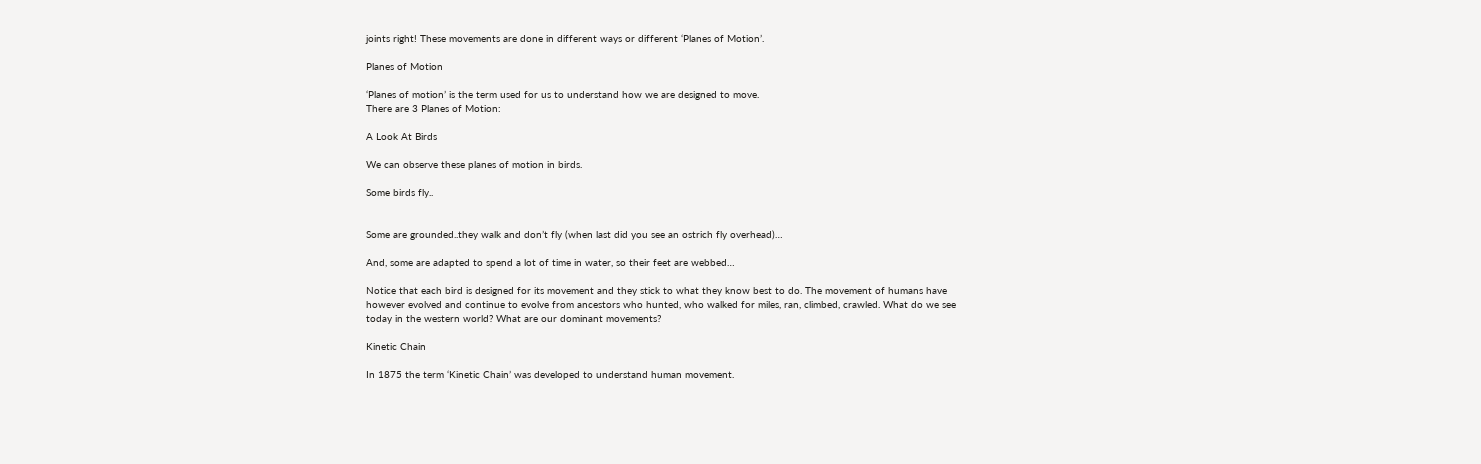joints right! These movements are done in different ways or different ‘Planes of Motion’.

Planes of Motion

‘Planes of motion’ is the term used for us to understand how we are designed to move.
There are 3 Planes of Motion:

A Look At Birds

We can observe these planes of motion in birds.

Some birds fly..


Some are grounded..they walk and don’t fly (when last did you see an ostrich fly overhead)…

And, some are adapted to spend a lot of time in water, so their feet are webbed…

Notice that each bird is designed for its movement and they stick to what they know best to do. The movement of humans have however evolved and continue to evolve from ancestors who hunted, who walked for miles, ran, climbed, crawled. What do we see today in the western world? What are our dominant movements?

Kinetic Chain

In 1875 the term ‘Kinetic Chain’ was developed to understand human movement.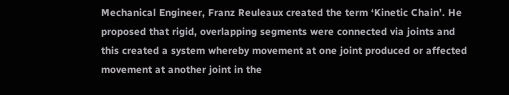Mechanical Engineer, Franz Reuleaux created the term ‘Kinetic Chain’. He proposed that rigid, overlapping segments were connected via joints and this created a system whereby movement at one joint produced or affected movement at another joint in the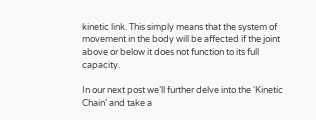kinetic link. This simply means that the system of movement in the body will be affected if the joint above or below it does not function to its full capacity.

In our next post we’ll further delve into the ‘Kinetic Chain’ and take a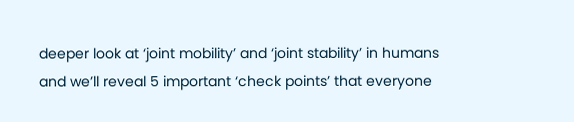deeper look at ‘joint mobility’ and ‘joint stability’ in humans and we’ll reveal 5 important ‘check points’ that everyone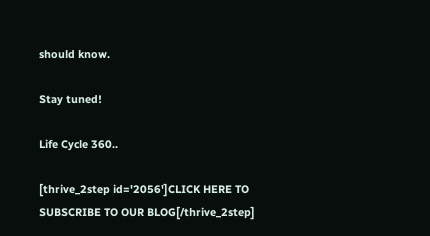should know.

Stay tuned!

Life Cycle 360..

[thrive_2step id='2056']CLICK HERE TO SUBSCRIBE TO OUR BLOG[/thrive_2step]